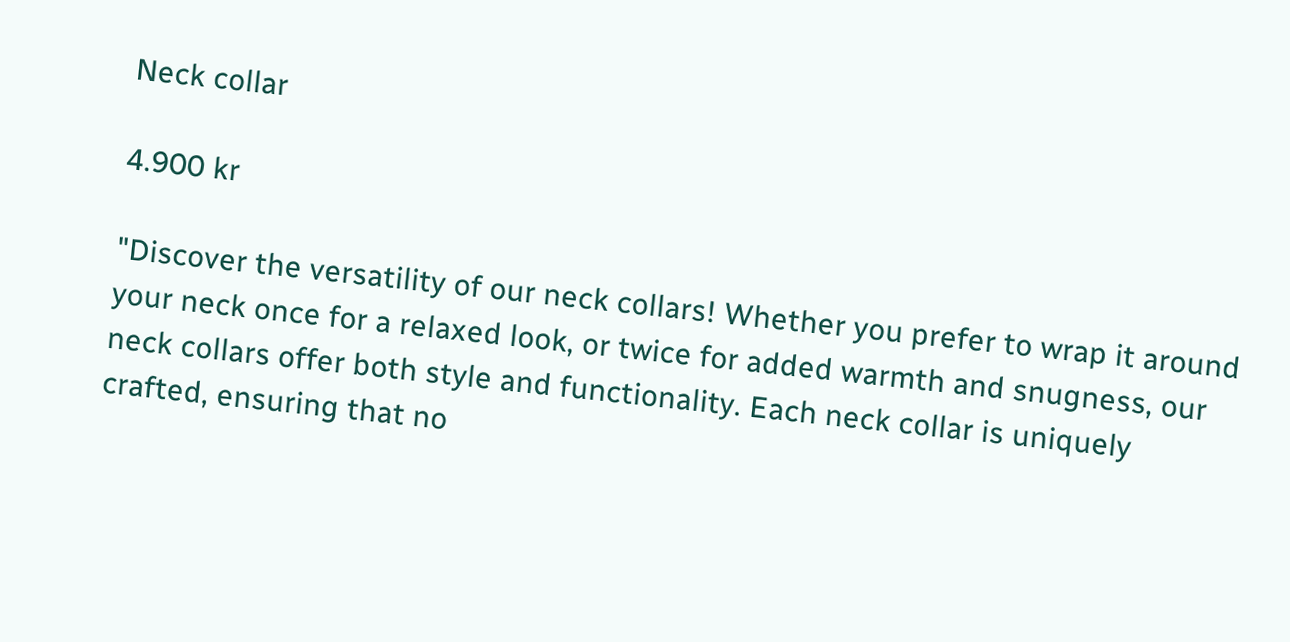Neck collar

4.900 kr

"Discover the versatility of our neck collars! Whether you prefer to wrap it around your neck once for a relaxed look, or twice for added warmth and snugness, our neck collars offer both style and functionality. Each neck collar is uniquely crafted, ensuring that no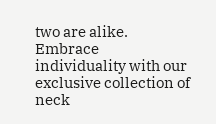two are alike. Embrace individuality with our exclusive collection of neck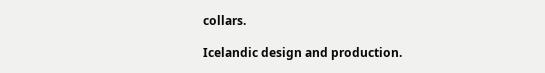collars.

Icelandic design and production.